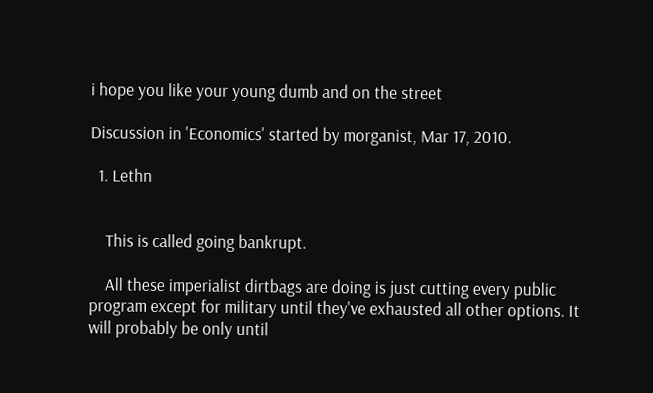i hope you like your young dumb and on the street

Discussion in 'Economics' started by morganist, Mar 17, 2010.

  1. Lethn


    This is called going bankrupt.

    All these imperialist dirtbags are doing is just cutting every public program except for military until they've exhausted all other options. It will probably be only until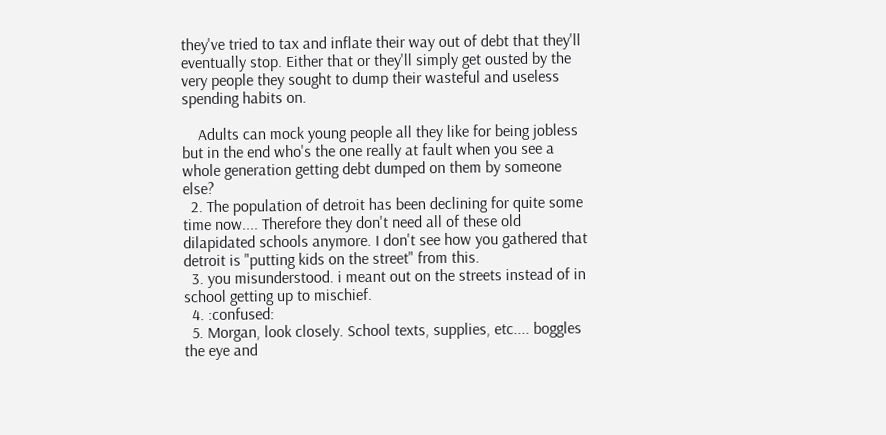they've tried to tax and inflate their way out of debt that they'll eventually stop. Either that or they'll simply get ousted by the very people they sought to dump their wasteful and useless spending habits on.

    Adults can mock young people all they like for being jobless but in the end who's the one really at fault when you see a whole generation getting debt dumped on them by someone else?
  2. The population of detroit has been declining for quite some time now.... Therefore they don't need all of these old dilapidated schools anymore. I don't see how you gathered that detroit is "putting kids on the street" from this.
  3. you misunderstood. i meant out on the streets instead of in school getting up to mischief.
  4. :confused:
  5. Morgan, look closely. School texts, supplies, etc.... boggles the eye and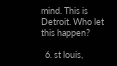mind. This is Detroit. Who let this happen?

  6. st louis,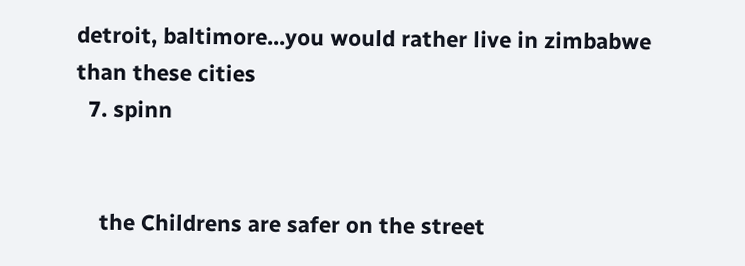detroit, baltimore...you would rather live in zimbabwe than these cities
  7. spinn


    the Childrens are safer on the street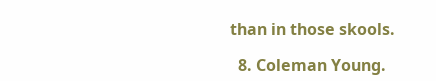than in those skools.

  8. Coleman Young.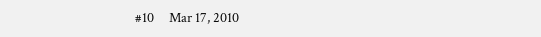#10     Mar 17, 2010